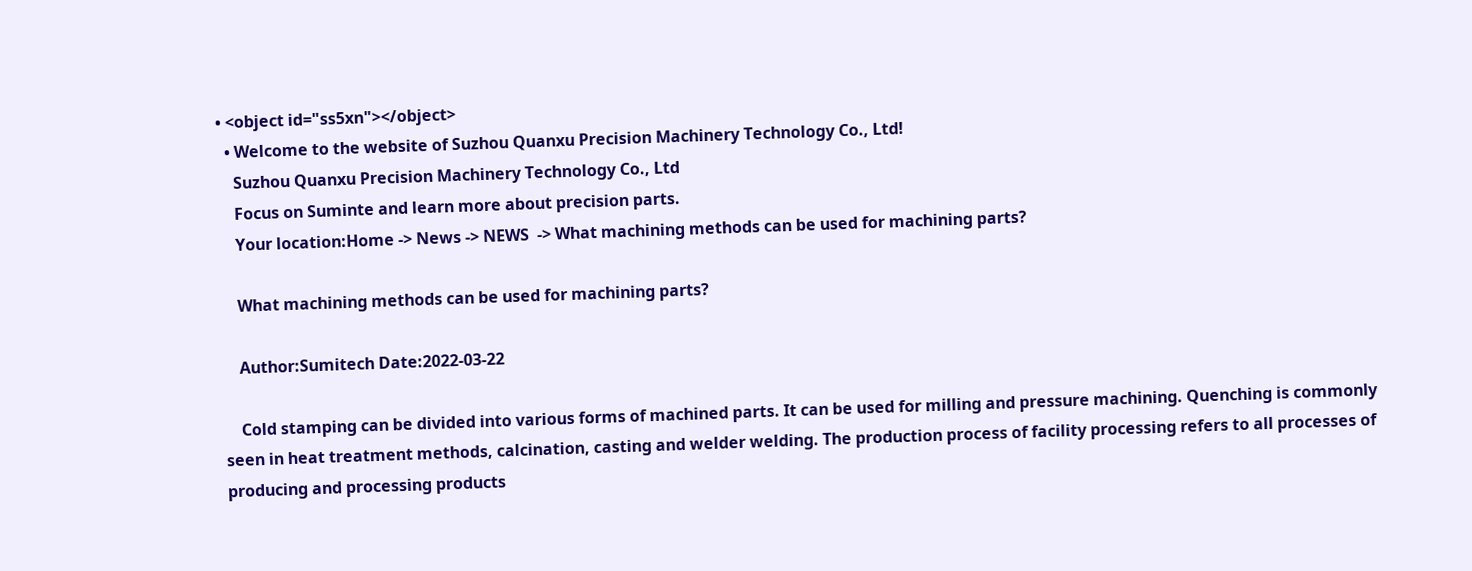• <object id="ss5xn"></object>
  • Welcome to the website of Suzhou Quanxu Precision Machinery Technology Co., Ltd!
    Suzhou Quanxu Precision Machinery Technology Co., Ltd
    Focus on Suminte and learn more about precision parts.
    Your location:Home -> News -> NEWS  -> What machining methods can be used for machining parts?

    What machining methods can be used for machining parts?

    Author:Sumitech Date:2022-03-22

    Cold stamping can be divided into various forms of machined parts. It can be used for milling and pressure machining. Quenching is commonly seen in heat treatment methods, calcination, casting and welder welding. The production process of facility processing refers to all processes of producing and processing products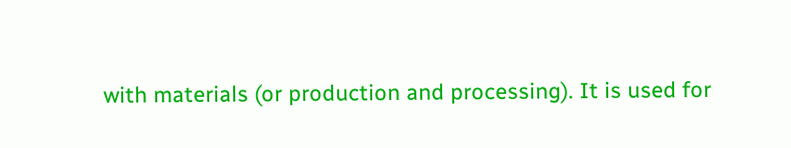with materials (or production and processing). It is used for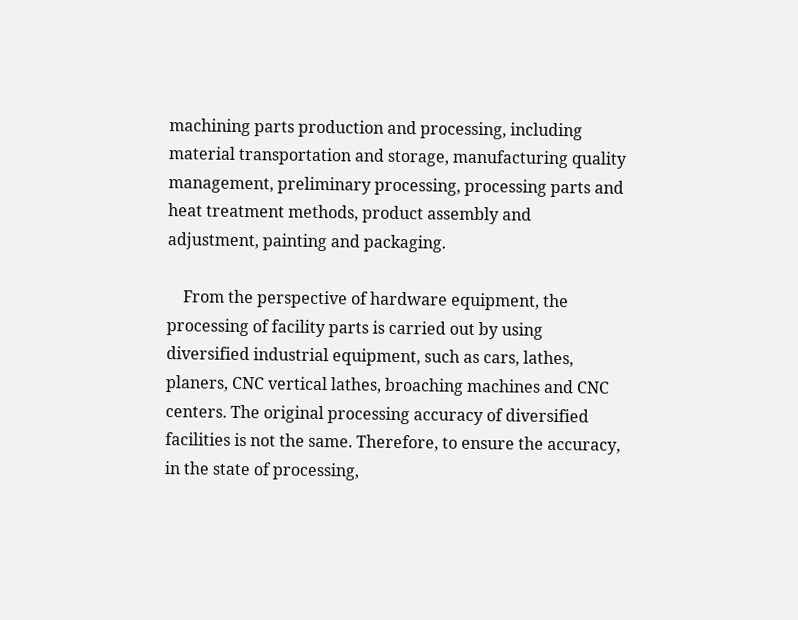machining parts production and processing, including material transportation and storage, manufacturing quality management, preliminary processing, processing parts and heat treatment methods, product assembly and adjustment, painting and packaging.

    From the perspective of hardware equipment, the processing of facility parts is carried out by using diversified industrial equipment, such as cars, lathes, planers, CNC vertical lathes, broaching machines and CNC centers. The original processing accuracy of diversified facilities is not the same. Therefore, to ensure the accuracy, in the state of processing,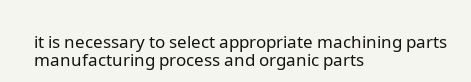it is necessary to select appropriate machining parts manufacturing process and organic parts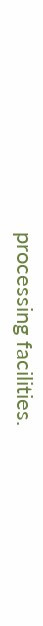processing facilities.